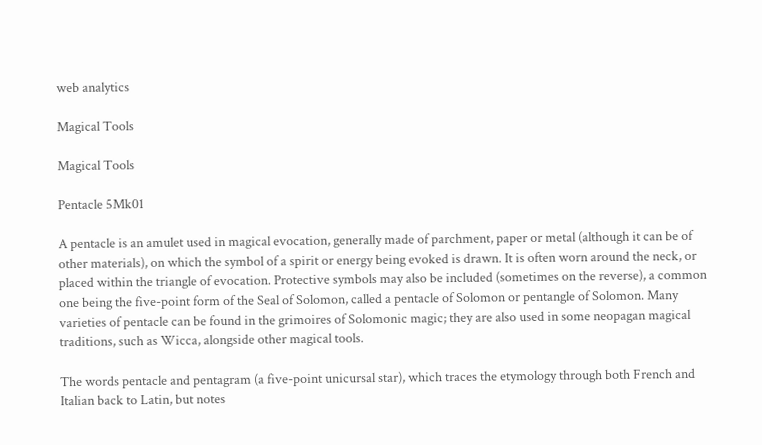web analytics

Magical Tools

Magical Tools

Pentacle 5Mk01

A pentacle is an amulet used in magical evocation, generally made of parchment, paper or metal (although it can be of other materials), on which the symbol of a spirit or energy being evoked is drawn. It is often worn around the neck, or placed within the triangle of evocation. Protective symbols may also be included (sometimes on the reverse), a common one being the five-point form of the Seal of Solomon, called a pentacle of Solomon or pentangle of Solomon. Many varieties of pentacle can be found in the grimoires of Solomonic magic; they are also used in some neopagan magical traditions, such as Wicca, alongside other magical tools.

The words pentacle and pentagram (a five-point unicursal star), which traces the etymology through both French and Italian back to Latin, but notes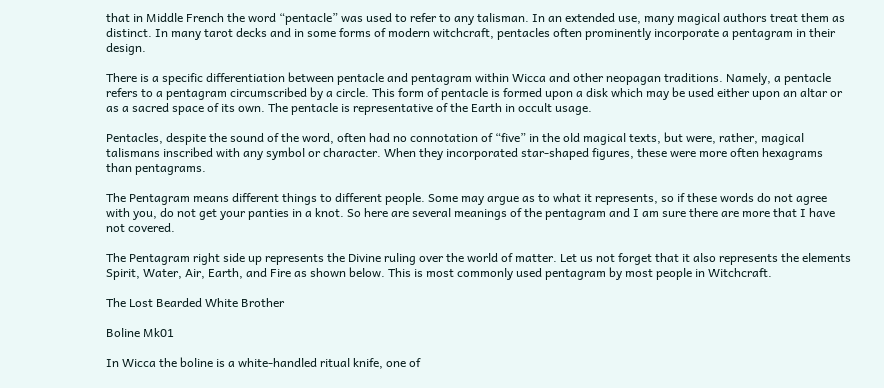that in Middle French the word “pentacle” was used to refer to any talisman. In an extended use, many magical authors treat them as distinct. In many tarot decks and in some forms of modern witchcraft, pentacles often prominently incorporate a pentagram in their design.

There is a specific differentiation between pentacle and pentagram within Wicca and other neopagan traditions. Namely, a pentacle refers to a pentagram circumscribed by a circle. This form of pentacle is formed upon a disk which may be used either upon an altar or as a sacred space of its own. The pentacle is representative of the Earth in occult usage.

Pentacles, despite the sound of the word, often had no connotation of “five” in the old magical texts, but were, rather, magical talismans inscribed with any symbol or character. When they incorporated star-shaped figures, these were more often hexagrams than pentagrams.

The Pentagram means different things to different people. Some may argue as to what it represents, so if these words do not agree with you, do not get your panties in a knot. So here are several meanings of the pentagram and I am sure there are more that I have not covered.

The Pentagram right side up represents the Divine ruling over the world of matter. Let us not forget that it also represents the elements Spirit, Water, Air, Earth, and Fire as shown below. This is most commonly used pentagram by most people in Witchcraft.

The Lost Bearded White Brother

Boline Mk01

In Wicca the boline is a white-handled ritual knife, one of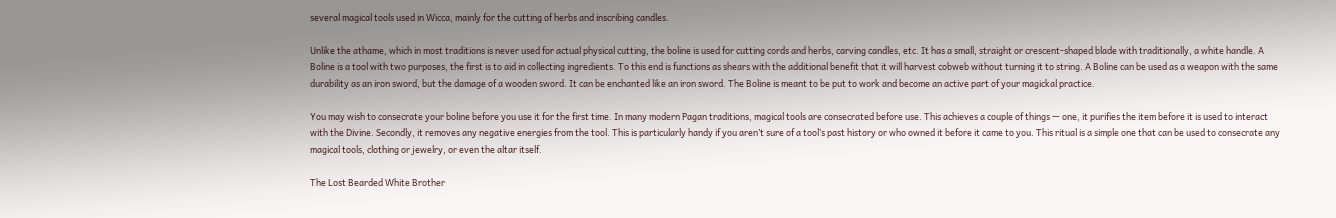several magical tools used in Wicca, mainly for the cutting of herbs and inscribing candles.

Unlike the athame, which in most traditions is never used for actual physical cutting, the boline is used for cutting cords and herbs, carving candles, etc. It has a small, straight or crescent-shaped blade with traditionally, a white handle. A Boline is a tool with two purposes, the first is to aid in collecting ingredients. To this end is functions as shears with the additional benefit that it will harvest cobweb without turning it to string. A Boline can be used as a weapon with the same durability as an iron sword, but the damage of a wooden sword. It can be enchanted like an iron sword. The Boline is meant to be put to work and become an active part of your magickal practice.

You may wish to consecrate your boline before you use it for the first time. In many modern Pagan traditions, magical tools are consecrated before use. This achieves a couple of things — one, it purifies the item before it is used to interact with the Divine. Secondly, it removes any negative energies from the tool. This is particularly handy if you aren’t sure of a tool’s past history or who owned it before it came to you. This ritual is a simple one that can be used to consecrate any magical tools, clothing or jewelry, or even the altar itself.

The Lost Bearded White Brother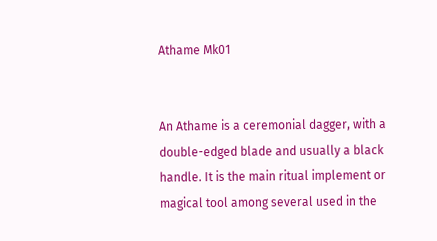Athame Mk01


An Athame is a ceremonial dagger, with a double-edged blade and usually a black handle. It is the main ritual implement or magical tool among several used in the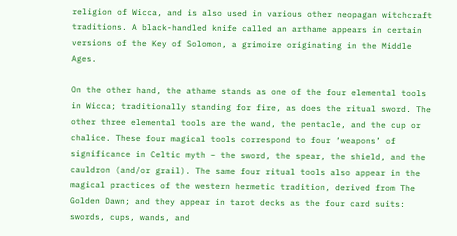religion of Wicca, and is also used in various other neopagan witchcraft traditions. A black-handled knife called an arthame appears in certain versions of the Key of Solomon, a grimoire originating in the Middle Ages.

On the other hand, the athame stands as one of the four elemental tools in Wicca; traditionally standing for fire, as does the ritual sword. The other three elemental tools are the wand, the pentacle, and the cup or chalice. These four magical tools correspond to four ‘weapons’ of significance in Celtic myth – the sword, the spear, the shield, and the cauldron (and/or grail). The same four ritual tools also appear in the magical practices of the western hermetic tradition, derived from The Golden Dawn; and they appear in tarot decks as the four card suits: swords, cups, wands, and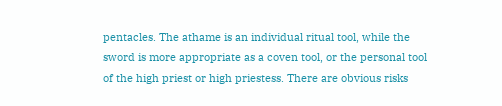pentacles. The athame is an individual ritual tool, while the sword is more appropriate as a coven tool, or the personal tool of the high priest or high priestess. There are obvious risks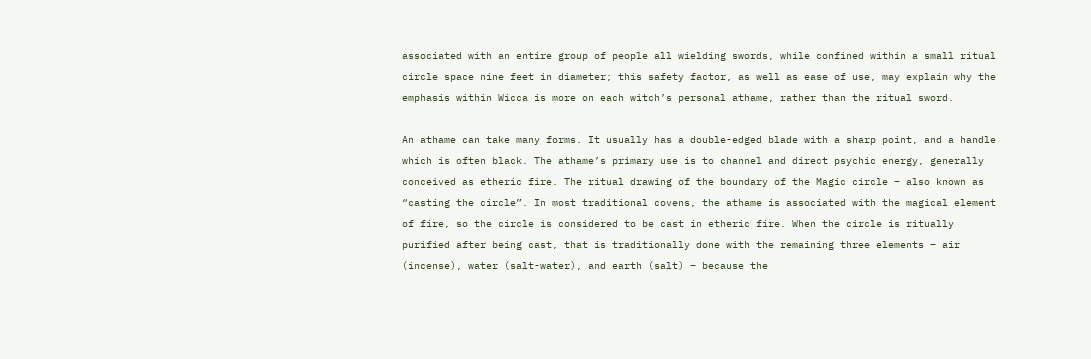associated with an entire group of people all wielding swords, while confined within a small ritual circle space nine feet in diameter; this safety factor, as well as ease of use, may explain why the emphasis within Wicca is more on each witch’s personal athame, rather than the ritual sword.

An athame can take many forms. It usually has a double-edged blade with a sharp point, and a handle which is often black. The athame’s primary use is to channel and direct psychic energy, generally conceived as etheric fire. The ritual drawing of the boundary of the Magic circle – also known as “casting the circle”. In most traditional covens, the athame is associated with the magical element of fire, so the circle is considered to be cast in etheric fire. When the circle is ritually purified after being cast, that is traditionally done with the remaining three elements – air (incense), water (salt-water), and earth (salt) – because the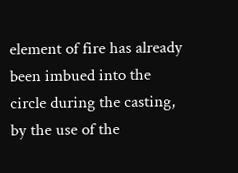element of fire has already been imbued into the circle during the casting, by the use of the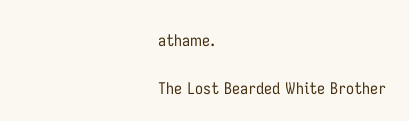athame.

The Lost Bearded White Brother